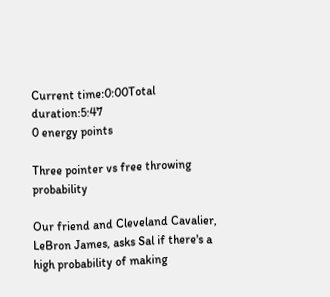Current time:0:00Total duration:5:47
0 energy points

Three pointer vs free throwing probability

Our friend and Cleveland Cavalier, LeBron James, asks Sal if there's a high probability of making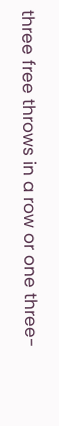three free throws in a row or one three-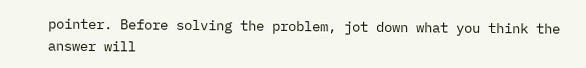pointer. Before solving the problem, jot down what you think the answer will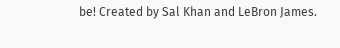be! Created by Sal Khan and LeBron James.